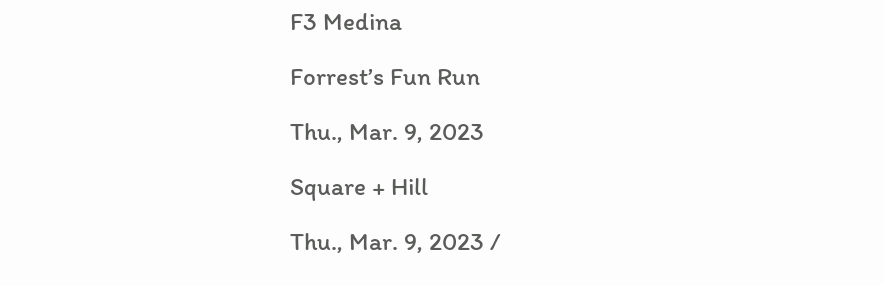F3 Medina

Forrest’s Fun Run

Thu., Mar. 9, 2023

Square + Hill

Thu., Mar. 9, 2023 /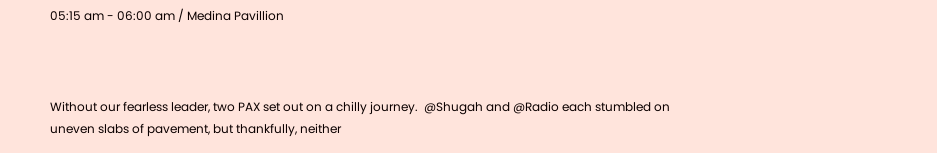05:15 am - 06:00 am / Medina Pavillion



Without our fearless leader, two PAX set out on a chilly journey.  @Shugah and @Radio each stumbled on uneven slabs of pavement, but thankfully, neither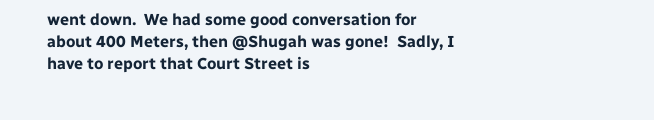went down.  We had some good conversation for about 400 Meters, then @Shugah was gone!  Sadly, I have to report that Court Street is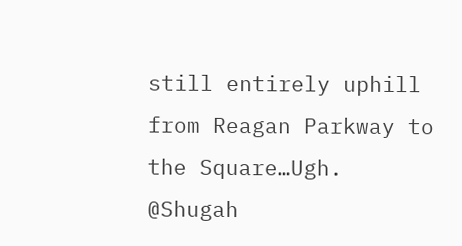still entirely uphill from Reagan Parkway to the Square…Ugh.  @Shugah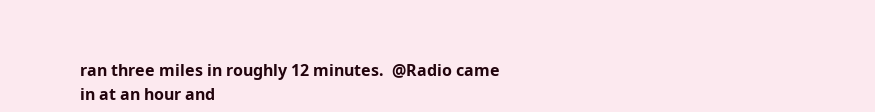ran three miles in roughly 12 minutes.  @Radio came in at an hour and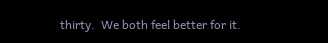thirty.  We both feel better for it.